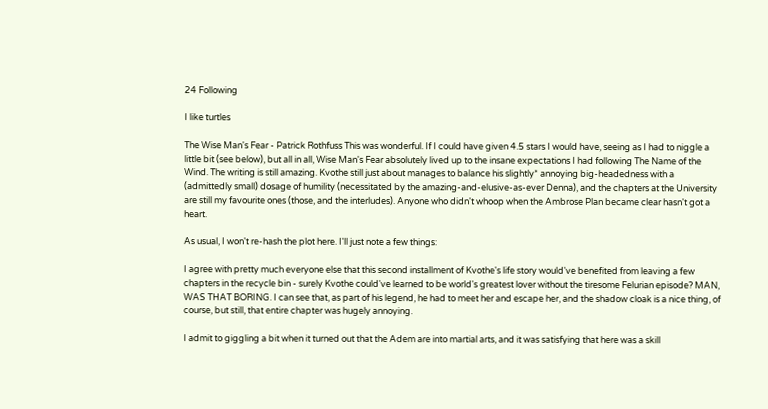24 Following

I like turtles

The Wise Man's Fear - Patrick Rothfuss This was wonderful. If I could have given 4.5 stars I would have, seeing as I had to niggle a little bit (see below), but all in all, Wise Man's Fear absolutely lived up to the insane expectations I had following The Name of the Wind. The writing is still amazing. Kvothe still just about manages to balance his slightly* annoying big-headedness with a (admittedly small) dosage of humility (necessitated by the amazing-and-elusive-as-ever Denna), and the chapters at the University are still my favourite ones (those, and the interludes). Anyone who didn't whoop when the Ambrose Plan became clear hasn't got a heart.

As usual, I won't re-hash the plot here. I'll just note a few things:

I agree with pretty much everyone else that this second installment of Kvothe's life story would've benefited from leaving a few chapters in the recycle bin - surely Kvothe could've learned to be world's greatest lover without the tiresome Felurian episode? MAN, WAS THAT BORING. I can see that, as part of his legend, he had to meet her and escape her, and the shadow cloak is a nice thing, of course, but still, that entire chapter was hugely annoying.

I admit to giggling a bit when it turned out that the Adem are into martial arts, and it was satisfying that here was a skill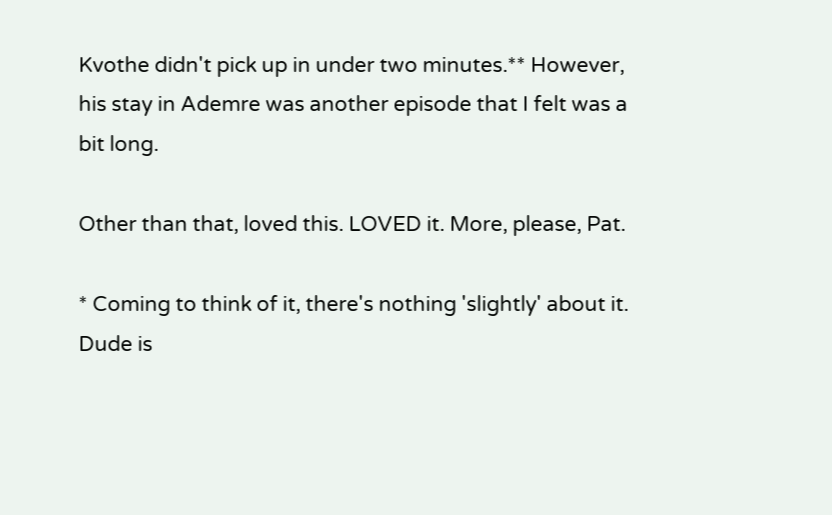Kvothe didn't pick up in under two minutes.** However, his stay in Ademre was another episode that I felt was a bit long.

Other than that, loved this. LOVED it. More, please, Pat.

* Coming to think of it, there's nothing 'slightly' about it. Dude is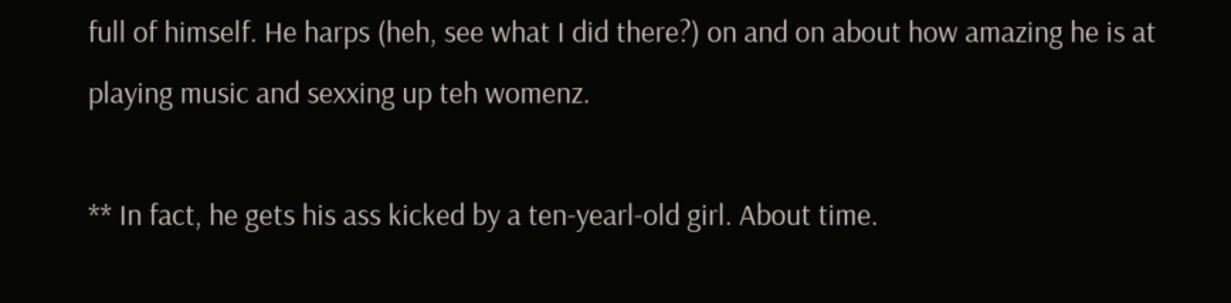full of himself. He harps (heh, see what I did there?) on and on about how amazing he is at playing music and sexxing up teh womenz.

** In fact, he gets his ass kicked by a ten-yearl-old girl. About time.